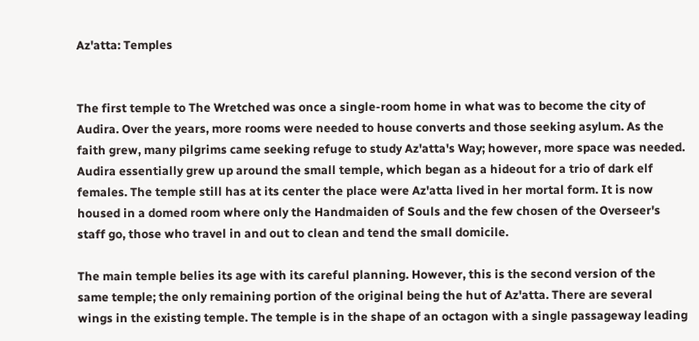Az'atta: Temples


The first temple to The Wretched was once a single-room home in what was to become the city of Audira. Over the years, more rooms were needed to house converts and those seeking asylum. As the faith grew, many pilgrims came seeking refuge to study Az'atta's Way; however, more space was needed. Audira essentially grew up around the small temple, which began as a hideout for a trio of dark elf females. The temple still has at its center the place were Az'atta lived in her mortal form. It is now housed in a domed room where only the Handmaiden of Souls and the few chosen of the Overseer's staff go, those who travel in and out to clean and tend the small domicile.

The main temple belies its age with its careful planning. However, this is the second version of the same temple; the only remaining portion of the original being the hut of Az'atta. There are several wings in the existing temple. The temple is in the shape of an octagon with a single passageway leading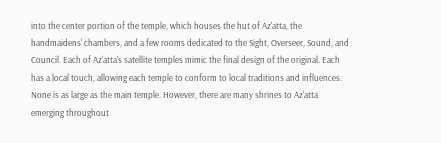into the center portion of the temple, which houses the hut of Az'atta, the handmaidens' chambers, and a few rooms dedicated to the Sight, Overseer, Sound, and Council. Each of Az'atta's satellite temples mimic the final design of the original. Each has a local touch, allowing each temple to conform to local traditions and influences. None is as large as the main temple. However, there are many shrines to Az'atta emerging throughout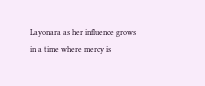Layonara as her influence grows in a time where mercy is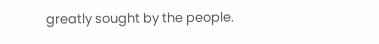greatly sought by the people.